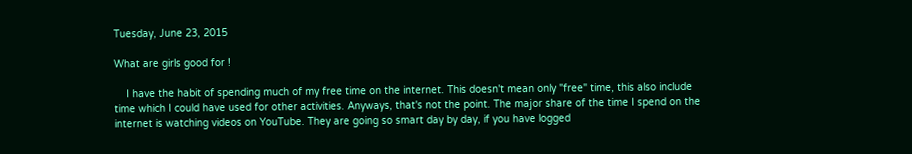Tuesday, June 23, 2015

What are girls good for !

    I have the habit of spending much of my free time on the internet. This doesn't mean only "free" time, this also include time which I could have used for other activities. Anyways, that's not the point. The major share of the time I spend on the internet is watching videos on YouTube. They are going so smart day by day, if you have logged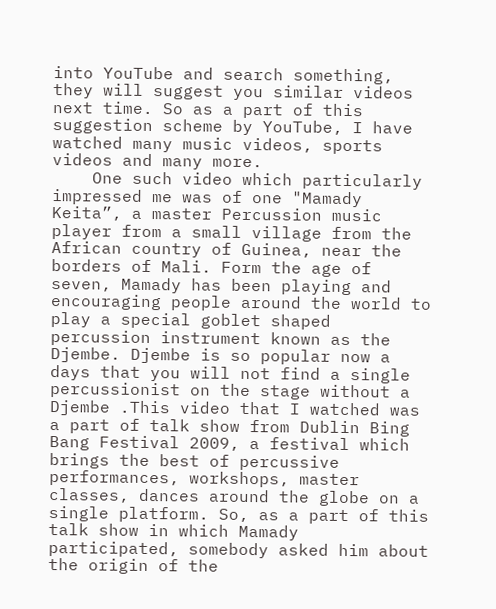into YouTube and search something, they will suggest you similar videos next time. So as a part of this suggestion scheme by YouTube, I have watched many music videos, sports videos and many more.
    One such video which particularly impressed me was of one "Mamady Keita”, a master Percussion music player from a small village from the African country of Guinea, near the borders of Mali. Form the age of seven, Mamady has been playing and encouraging people around the world to play a special goblet shaped percussion instrument known as the Djembe. Djembe is so popular now a days that you will not find a single percussionist on the stage without a Djembe .This video that I watched was a part of talk show from Dublin Bing Bang Festival 2009, a festival which brings the best of percussive performances, workshops, master classes, dances around the globe on a single platform. So, as a part of this talk show in which Mamady participated, somebody asked him about the origin of the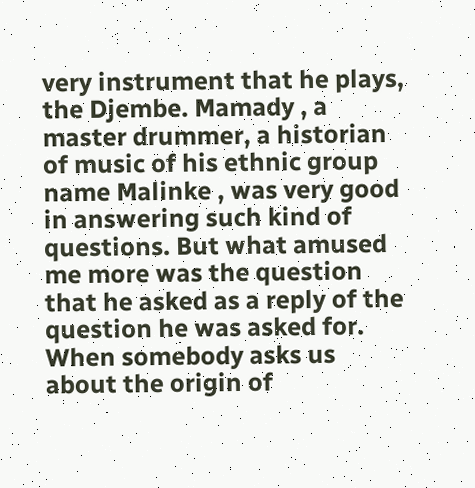very instrument that he plays, the Djembe. Mamady , a master drummer, a historian of music of his ethnic group name Malinke , was very good in answering such kind of questions. But what amused me more was the question that he asked as a reply of the question he was asked for. When somebody asks us about the origin of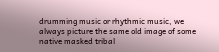drumming music or rhythmic music, we always picture the same old image of some native masked tribal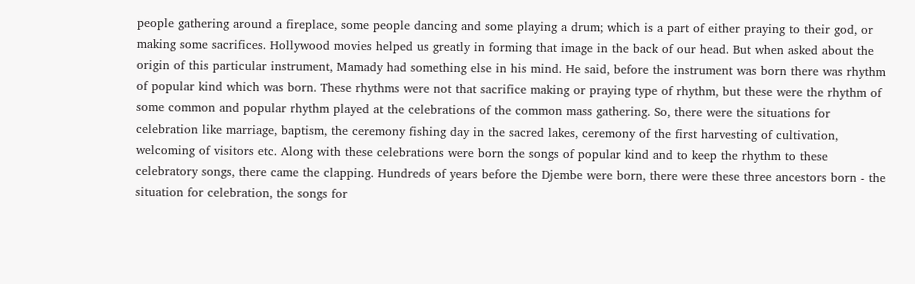people gathering around a fireplace, some people dancing and some playing a drum; which is a part of either praying to their god, or making some sacrifices. Hollywood movies helped us greatly in forming that image in the back of our head. But when asked about the origin of this particular instrument, Mamady had something else in his mind. He said, before the instrument was born there was rhythm of popular kind which was born. These rhythms were not that sacrifice making or praying type of rhythm, but these were the rhythm of some common and popular rhythm played at the celebrations of the common mass gathering. So, there were the situations for celebration like marriage, baptism, the ceremony fishing day in the sacred lakes, ceremony of the first harvesting of cultivation, welcoming of visitors etc. Along with these celebrations were born the songs of popular kind and to keep the rhythm to these celebratory songs, there came the clapping. Hundreds of years before the Djembe were born, there were these three ancestors born - the situation for celebration, the songs for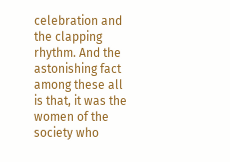celebration and the clapping rhythm. And the astonishing fact among these all is that, it was the women of the society who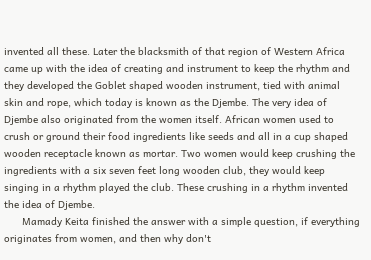invented all these. Later the blacksmith of that region of Western Africa came up with the idea of creating and instrument to keep the rhythm and they developed the Goblet shaped wooden instrument, tied with animal skin and rope, which today is known as the Djembe. The very idea of Djembe also originated from the women itself. African women used to crush or ground their food ingredients like seeds and all in a cup shaped wooden receptacle known as mortar. Two women would keep crushing the ingredients with a six seven feet long wooden club, they would keep singing in a rhythm played the club. These crushing in a rhythm invented the idea of Djembe.
      Mamady Keita finished the answer with a simple question, if everything originates from women, and then why don't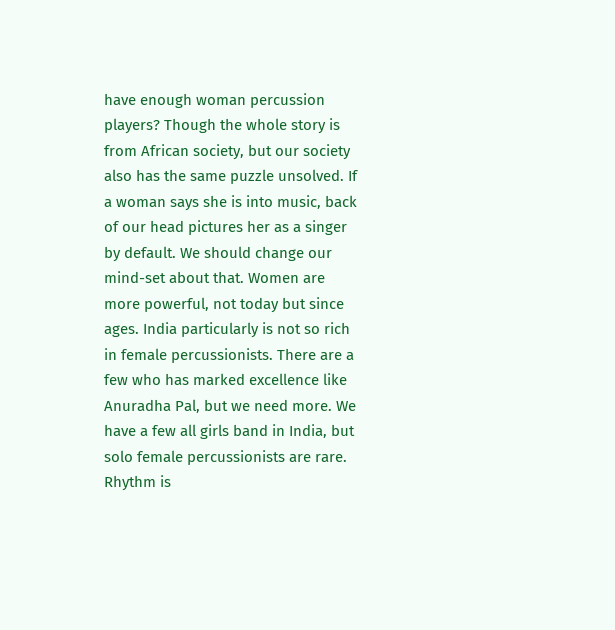have enough woman percussion players? Though the whole story is from African society, but our society also has the same puzzle unsolved. If a woman says she is into music, back of our head pictures her as a singer by default. We should change our mind-set about that. Women are more powerful, not today but since ages. India particularly is not so rich in female percussionists. There are a few who has marked excellence like Anuradha Pal, but we need more. We have a few all girls band in India, but solo female percussionists are rare. Rhythm is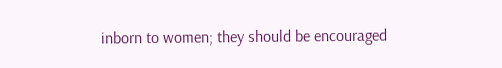inborn to women; they should be encouraged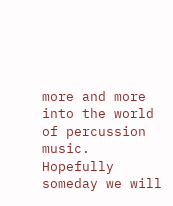more and more into the world of percussion music. Hopefully someday we will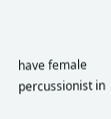have female percussionist in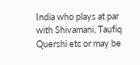India who plays at par with Shivamani, Taufiq Quershi etc or may be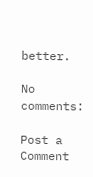better.

No comments:

Post a Comment